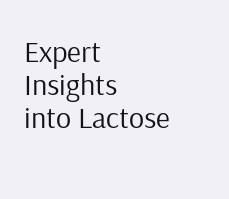Expert Insights into Lactose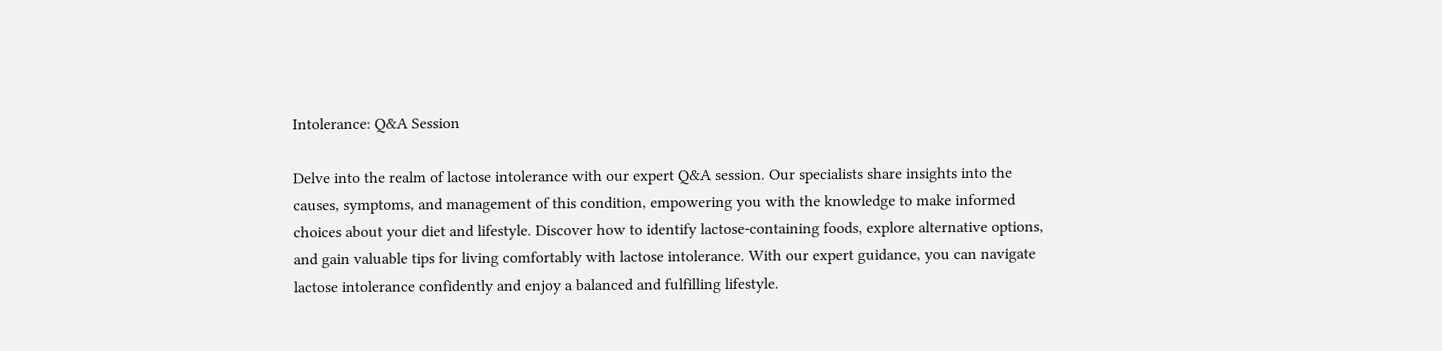Intolerance: Q&A Session

Delve into the realm of lactose intolerance with our expert Q&A session. Our specialists share insights into the causes, symptoms, and management of this condition, empowering you with the knowledge to make informed choices about your diet and lifestyle. Discover how to identify lactose-containing foods, explore alternative options, and gain valuable tips for living comfortably with lactose intolerance. With our expert guidance, you can navigate lactose intolerance confidently and enjoy a balanced and fulfilling lifestyle.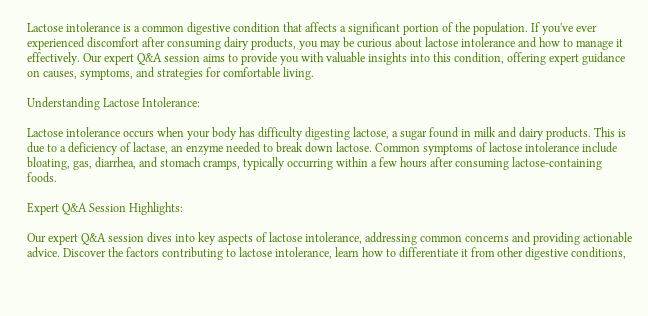Lactose intolerance is a common digestive condition that affects a significant portion of the population. If you've ever experienced discomfort after consuming dairy products, you may be curious about lactose intolerance and how to manage it effectively. Our expert Q&A session aims to provide you with valuable insights into this condition, offering expert guidance on causes, symptoms, and strategies for comfortable living.

Understanding Lactose Intolerance:

Lactose intolerance occurs when your body has difficulty digesting lactose, a sugar found in milk and dairy products. This is due to a deficiency of lactase, an enzyme needed to break down lactose. Common symptoms of lactose intolerance include bloating, gas, diarrhea, and stomach cramps, typically occurring within a few hours after consuming lactose-containing foods.

Expert Q&A Session Highlights:

Our expert Q&A session dives into key aspects of lactose intolerance, addressing common concerns and providing actionable advice. Discover the factors contributing to lactose intolerance, learn how to differentiate it from other digestive conditions,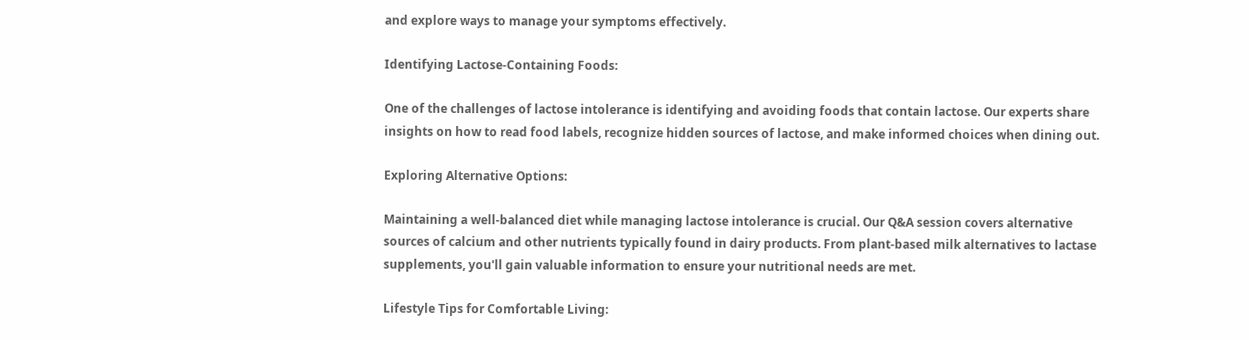and explore ways to manage your symptoms effectively.

Identifying Lactose-Containing Foods:

One of the challenges of lactose intolerance is identifying and avoiding foods that contain lactose. Our experts share insights on how to read food labels, recognize hidden sources of lactose, and make informed choices when dining out.

Exploring Alternative Options:

Maintaining a well-balanced diet while managing lactose intolerance is crucial. Our Q&A session covers alternative sources of calcium and other nutrients typically found in dairy products. From plant-based milk alternatives to lactase supplements, you'll gain valuable information to ensure your nutritional needs are met.

Lifestyle Tips for Comfortable Living: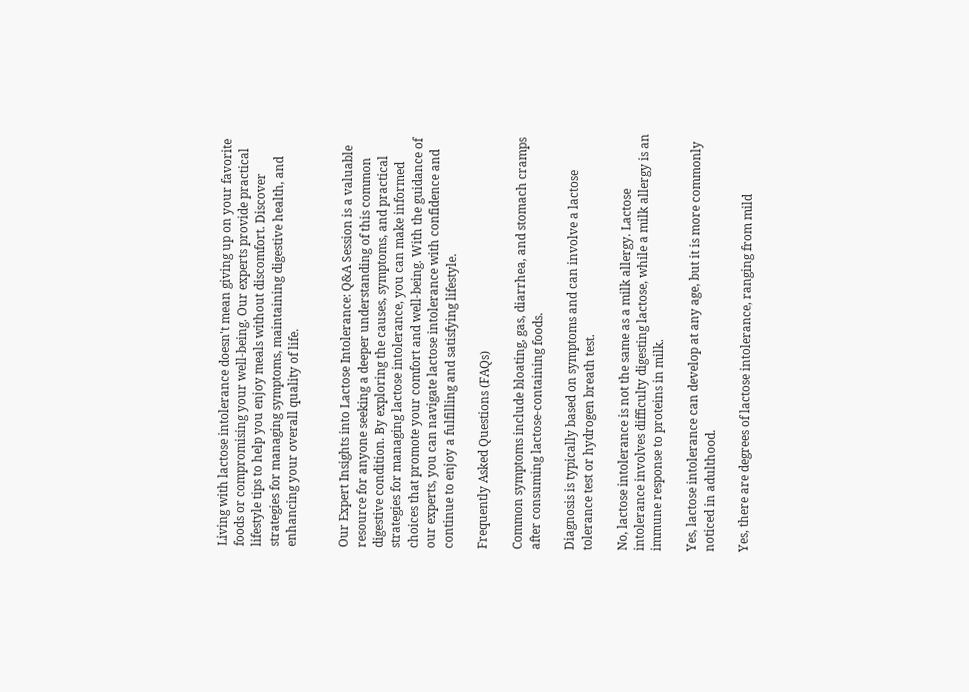Living with lactose intolerance doesn't mean giving up on your favorite foods or compromising your well-being. Our experts provide practical lifestyle tips to help you enjoy meals without discomfort. Discover strategies for managing symptoms, maintaining digestive health, and enhancing your overall quality of life.


Our Expert Insights into Lactose Intolerance: Q&A Session is a valuable resource for anyone seeking a deeper understanding of this common digestive condition. By exploring the causes, symptoms, and practical strategies for managing lactose intolerance, you can make informed choices that promote your comfort and well-being. With the guidance of our experts, you can navigate lactose intolerance with confidence and continue to enjoy a fulfilling and satisfying lifestyle.

Frequently Asked Questions (FAQs)

Common symptoms include bloating, gas, diarrhea, and stomach cramps after consuming lactose-containing foods.

Diagnosis is typically based on symptoms and can involve a lactose tolerance test or hydrogen breath test.

No, lactose intolerance is not the same as a milk allergy. Lactose intolerance involves difficulty digesting lactose, while a milk allergy is an immune response to proteins in milk.

Yes, lactose intolerance can develop at any age, but it is more commonly noticed in adulthood.

Yes, there are degrees of lactose intolerance, ranging from mild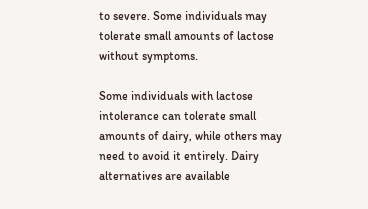to severe. Some individuals may tolerate small amounts of lactose without symptoms.

Some individuals with lactose intolerance can tolerate small amounts of dairy, while others may need to avoid it entirely. Dairy alternatives are available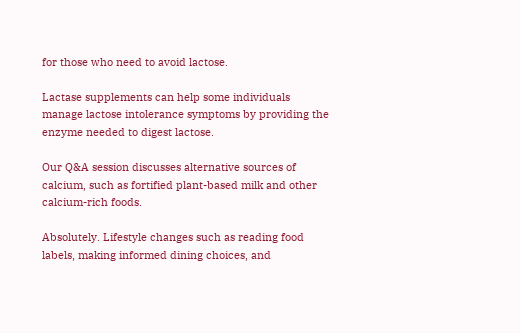for those who need to avoid lactose.

Lactase supplements can help some individuals manage lactose intolerance symptoms by providing the enzyme needed to digest lactose.

Our Q&A session discusses alternative sources of calcium, such as fortified plant-based milk and other calcium-rich foods.

Absolutely. Lifestyle changes such as reading food labels, making informed dining choices, and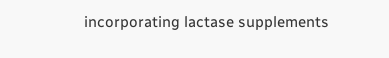incorporating lactase supplements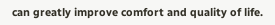can greatly improve comfort and quality of life.